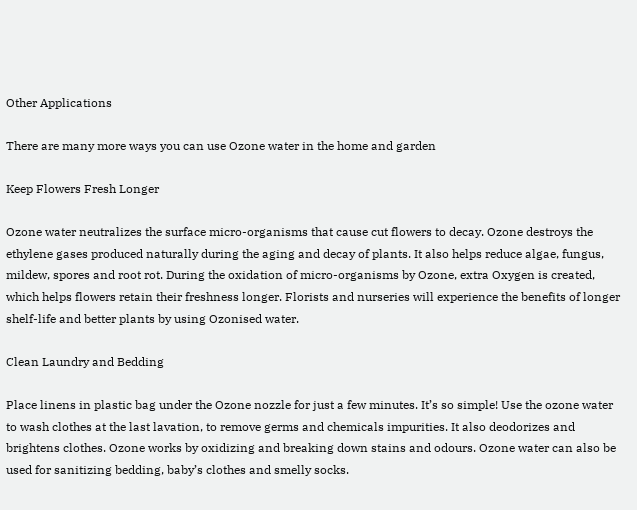Other Applications

There are many more ways you can use Ozone water in the home and garden

Keep Flowers Fresh Longer

Ozone water neutralizes the surface micro-organisms that cause cut flowers to decay. Ozone destroys the ethylene gases produced naturally during the aging and decay of plants. It also helps reduce algae, fungus, mildew, spores and root rot. During the oxidation of micro-organisms by Ozone, extra Oxygen is created, which helps flowers retain their freshness longer. Florists and nurseries will experience the benefits of longer shelf-life and better plants by using Ozonised water.

Clean Laundry and Bedding

Place linens in plastic bag under the Ozone nozzle for just a few minutes. It’s so simple! Use the ozone water to wash clothes at the last lavation, to remove germs and chemicals impurities. It also deodorizes and brightens clothes. Ozone works by oxidizing and breaking down stains and odours. Ozone water can also be used for sanitizing bedding, baby’s clothes and smelly socks.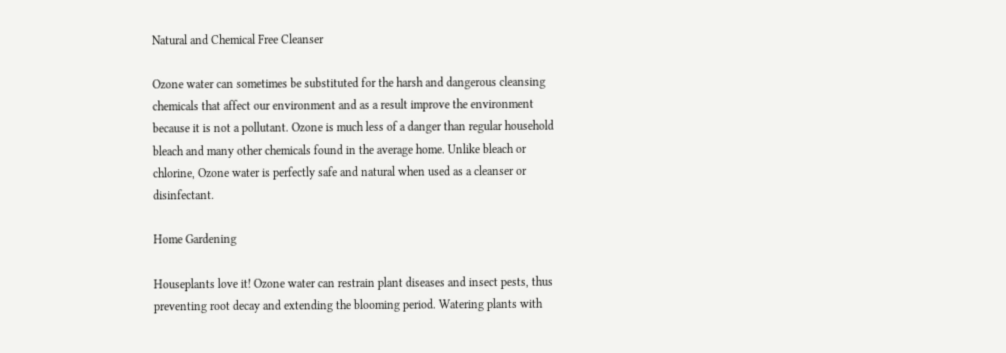Natural and Chemical Free Cleanser

Ozone water can sometimes be substituted for the harsh and dangerous cleansing chemicals that affect our environment and as a result improve the environment because it is not a pollutant. Ozone is much less of a danger than regular household bleach and many other chemicals found in the average home. Unlike bleach or chlorine, Ozone water is perfectly safe and natural when used as a cleanser or disinfectant.

Home Gardening

Houseplants love it! Ozone water can restrain plant diseases and insect pests, thus preventing root decay and extending the blooming period. Watering plants with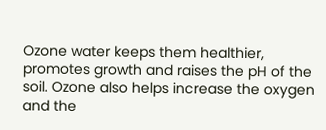Ozone water keeps them healthier, promotes growth and raises the pH of the soil. Ozone also helps increase the oxygen and the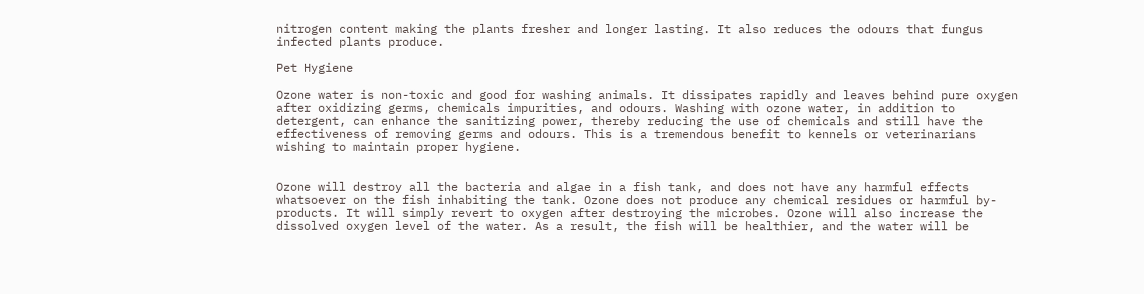nitrogen content making the plants fresher and longer lasting. It also reduces the odours that fungus infected plants produce.

Pet Hygiene

Ozone water is non-toxic and good for washing animals. It dissipates rapidly and leaves behind pure oxygen after oxidizing germs, chemicals impurities, and odours. Washing with ozone water, in addition to detergent, can enhance the sanitizing power, thereby reducing the use of chemicals and still have the effectiveness of removing germs and odours. This is a tremendous benefit to kennels or veterinarians wishing to maintain proper hygiene.


Ozone will destroy all the bacteria and algae in a fish tank, and does not have any harmful effects whatsoever on the fish inhabiting the tank. Ozone does not produce any chemical residues or harmful by-products. It will simply revert to oxygen after destroying the microbes. Ozone will also increase the dissolved oxygen level of the water. As a result, the fish will be healthier, and the water will be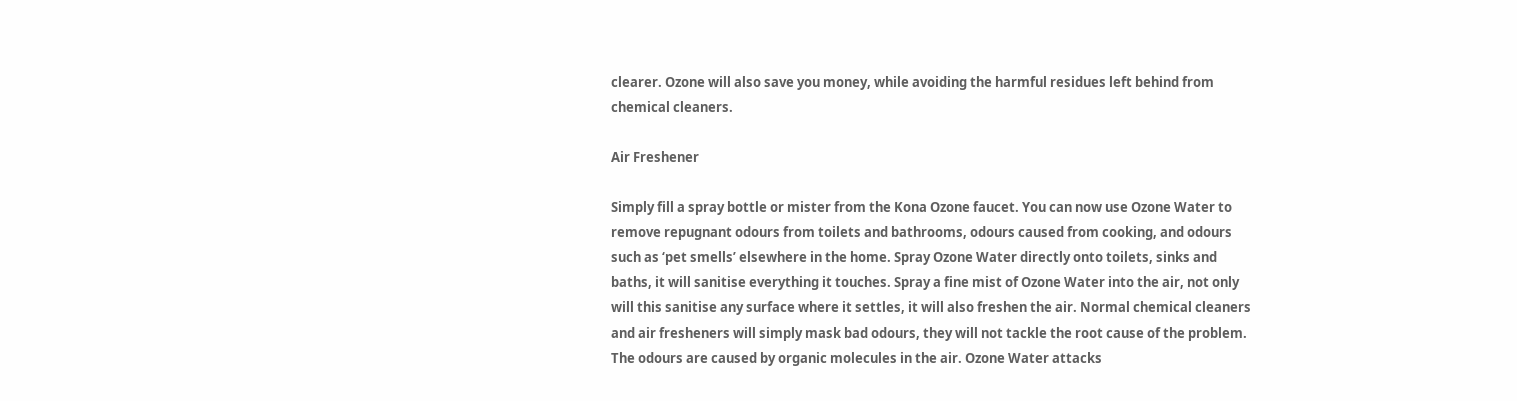clearer. Ozone will also save you money, while avoiding the harmful residues left behind from chemical cleaners.

Air Freshener

Simply fill a spray bottle or mister from the Kona Ozone faucet. You can now use Ozone Water to remove repugnant odours from toilets and bathrooms, odours caused from cooking, and odours such as ‘pet smells’ elsewhere in the home. Spray Ozone Water directly onto toilets, sinks and baths, it will sanitise everything it touches. Spray a fine mist of Ozone Water into the air, not only will this sanitise any surface where it settles, it will also freshen the air. Normal chemical cleaners and air fresheners will simply mask bad odours, they will not tackle the root cause of the problem. The odours are caused by organic molecules in the air. Ozone Water attacks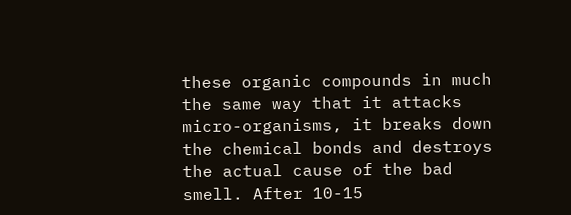these organic compounds in much the same way that it attacks micro-organisms, it breaks down the chemical bonds and destroys the actual cause of the bad smell. After 10-15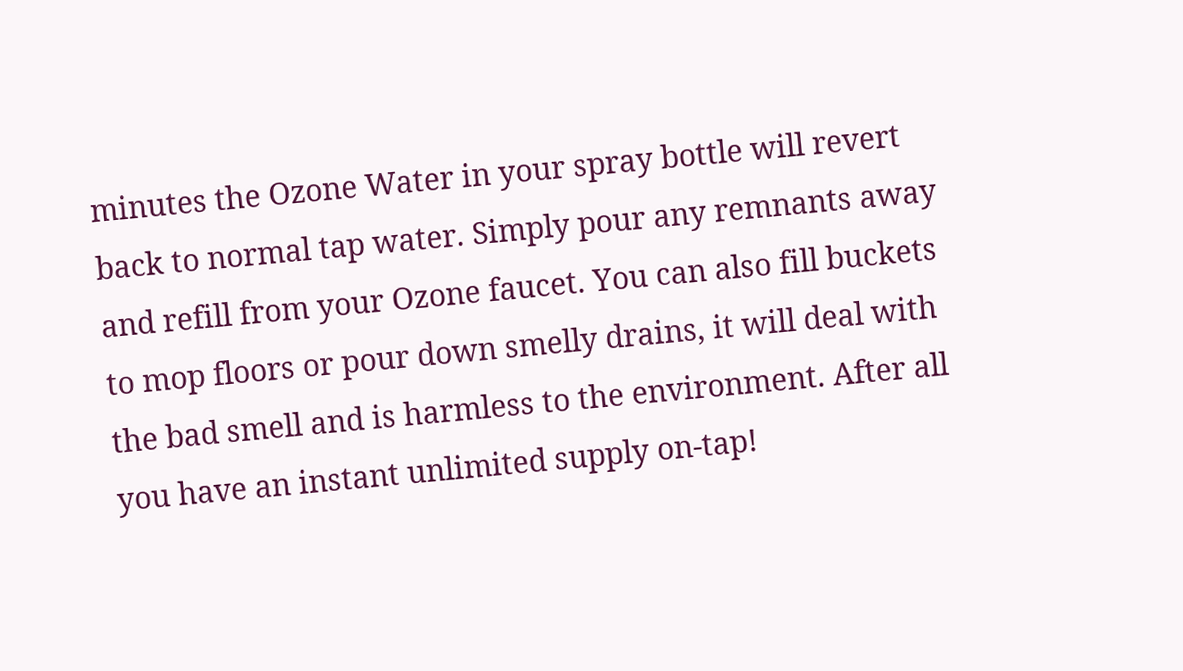minutes the Ozone Water in your spray bottle will revert back to normal tap water. Simply pour any remnants away and refill from your Ozone faucet. You can also fill buckets to mop floors or pour down smelly drains, it will deal with the bad smell and is harmless to the environment. After all you have an instant unlimited supply on-tap!